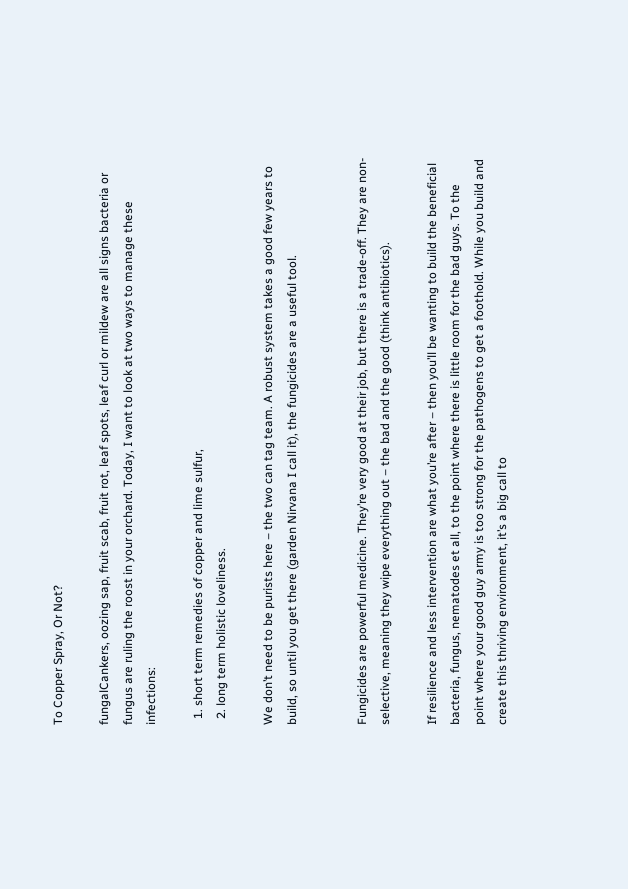To Copper Spray, Or Not?

fungalCankers, oozing sap, fruit scab, fruit rot, leaf spots, leaf curl or mildew are all signs bacteria or fungus are ruling the roost in your orchard. Today, I want to look at two ways to manage these infections:

  1. short term remedies of copper and lime sulfur,
  2. long term holistic loveliness.

We don’t need to be purists here – the two can tag team. A robust system takes a good few years to build, so until you get there (garden Nirvana I call it), the fungicides are a useful tool.


Fungicides are powerful medicine. They’re very good at their job, but there is a trade-off. They are non-selective, meaning they wipe everything out – the bad and the good (think antibiotics).

If resilience and less intervention are what you’re after – then you’ll be wanting to build the beneficial bacteria, fungus, nematodes et all, to the point where there is little room for the bad guys. To the point where your good guy army is too strong for the pathogens to get a foothold. While you build and create this thriving environment, it’s a big call to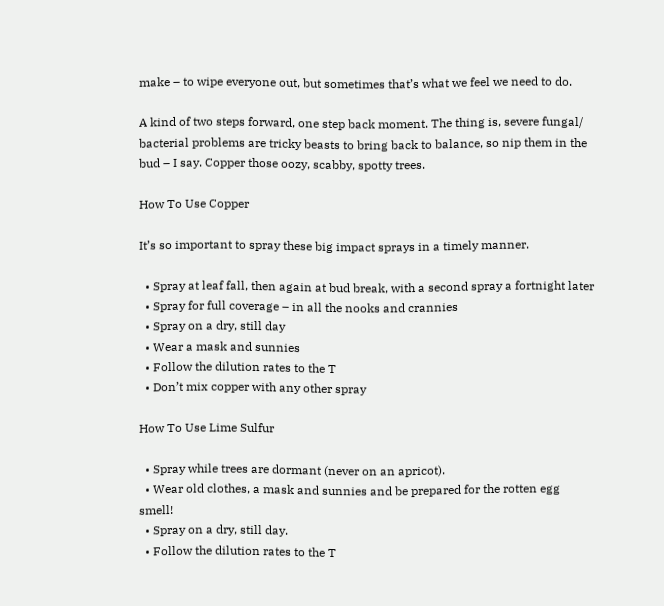make – to wipe everyone out, but sometimes that’s what we feel we need to do.

A kind of two steps forward, one step back moment. The thing is, severe fungal/ bacterial problems are tricky beasts to bring back to balance, so nip them in the bud – I say. Copper those oozy, scabby, spotty trees.

How To Use Copper

It’s so important to spray these big impact sprays in a timely manner.

  • Spray at leaf fall, then again at bud break, with a second spray a fortnight later
  • Spray for full coverage – in all the nooks and crannies
  • Spray on a dry, still day
  • Wear a mask and sunnies
  • Follow the dilution rates to the T
  • Don’t mix copper with any other spray

How To Use Lime Sulfur

  • Spray while trees are dormant (never on an apricot).
  • Wear old clothes, a mask and sunnies and be prepared for the rotten egg smell!
  • Spray on a dry, still day.
  • Follow the dilution rates to the T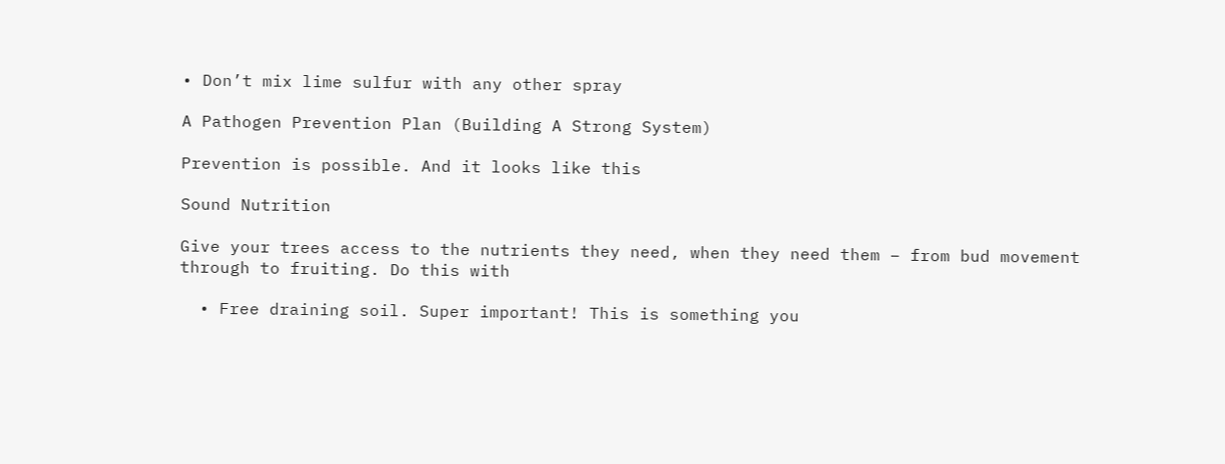• Don’t mix lime sulfur with any other spray

A Pathogen Prevention Plan (Building A Strong System)

Prevention is possible. And it looks like this

Sound Nutrition

Give your trees access to the nutrients they need, when they need them – from bud movement through to fruiting. Do this with

  • Free draining soil. Super important! This is something you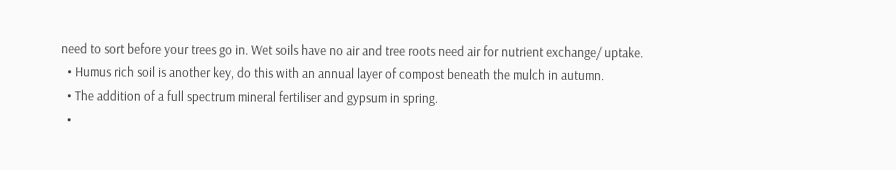need to sort before your trees go in. Wet soils have no air and tree roots need air for nutrient exchange/ uptake.
  • Humus rich soil is another key, do this with an annual layer of compost beneath the mulch in autumn.
  • The addition of a full spectrum mineral fertiliser and gypsum in spring.
  •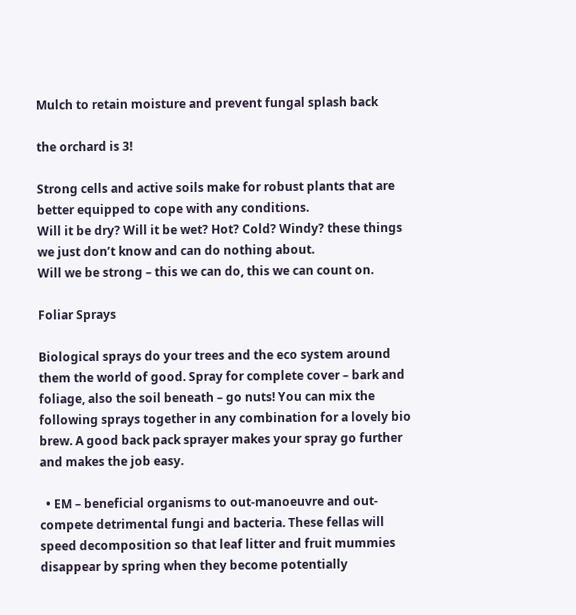Mulch to retain moisture and prevent fungal splash back

the orchard is 3!

Strong cells and active soils make for robust plants that are better equipped to cope with any conditions.
Will it be dry? Will it be wet? Hot? Cold? Windy? these things we just don’t know and can do nothing about.
Will we be strong – this we can do, this we can count on.

Foliar Sprays

Biological sprays do your trees and the eco system around them the world of good. Spray for complete cover – bark and foliage, also the soil beneath – go nuts! You can mix the following sprays together in any combination for a lovely bio brew. A good back pack sprayer makes your spray go further and makes the job easy.

  • EM – beneficial organisms to out-manoeuvre and out-compete detrimental fungi and bacteria. These fellas will speed decomposition so that leaf litter and fruit mummies disappear by spring when they become potentially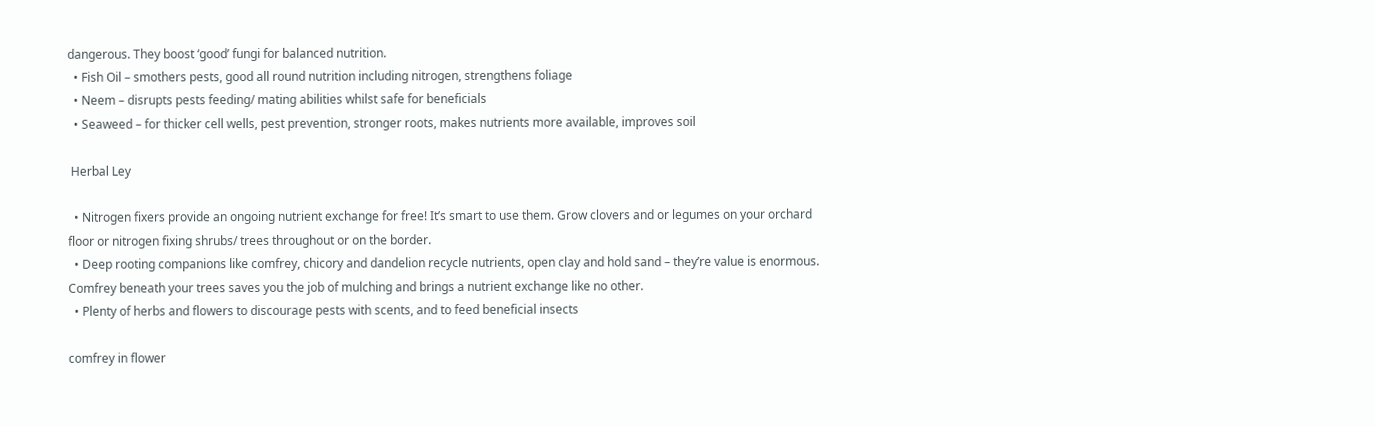dangerous. They boost ‘good’ fungi for balanced nutrition.
  • Fish Oil – smothers pests, good all round nutrition including nitrogen, strengthens foliage
  • Neem – disrupts pests feeding/ mating abilities whilst safe for beneficials
  • Seaweed – for thicker cell wells, pest prevention, stronger roots, makes nutrients more available, improves soil

 Herbal Ley

  • Nitrogen fixers provide an ongoing nutrient exchange for free! It’s smart to use them. Grow clovers and or legumes on your orchard floor or nitrogen fixing shrubs/ trees throughout or on the border.
  • Deep rooting companions like comfrey, chicory and dandelion recycle nutrients, open clay and hold sand – they’re value is enormous. Comfrey beneath your trees saves you the job of mulching and brings a nutrient exchange like no other.
  • Plenty of herbs and flowers to discourage pests with scents, and to feed beneficial insects

comfrey in flower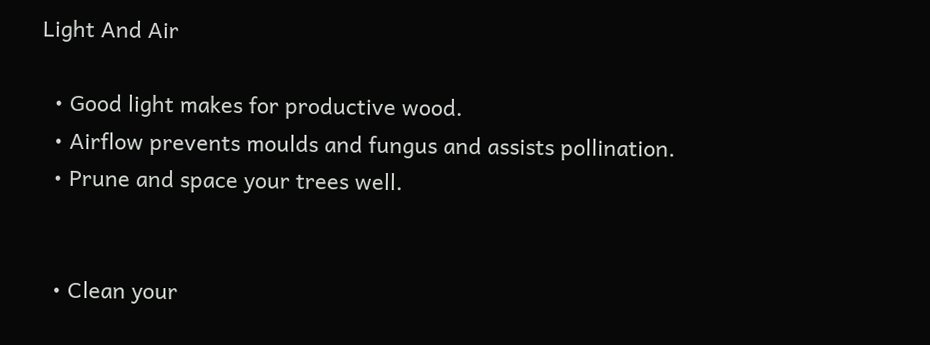Light And Air

  • Good light makes for productive wood.
  • Airflow prevents moulds and fungus and assists pollination.
  • Prune and space your trees well.


  • Clean your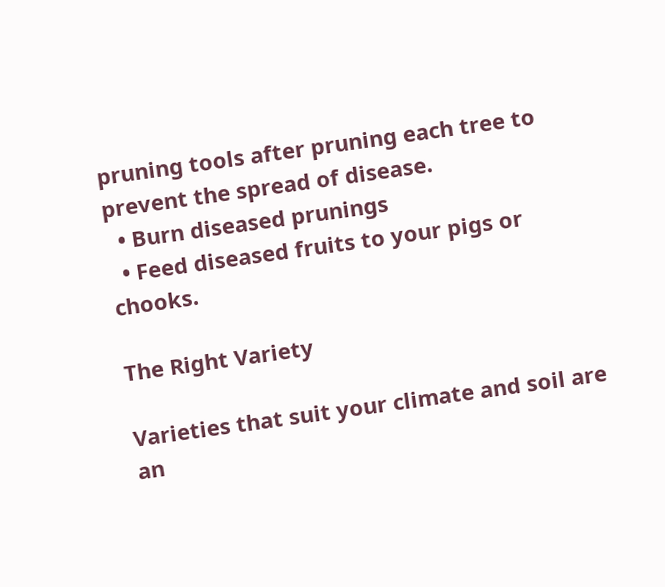pruning tools after pruning each tree to prevent the spread of disease.
  • Burn diseased prunings
  • Feed diseased fruits to your pigs or chooks.

The Right Variety

Varieties that suit your climate and soil are an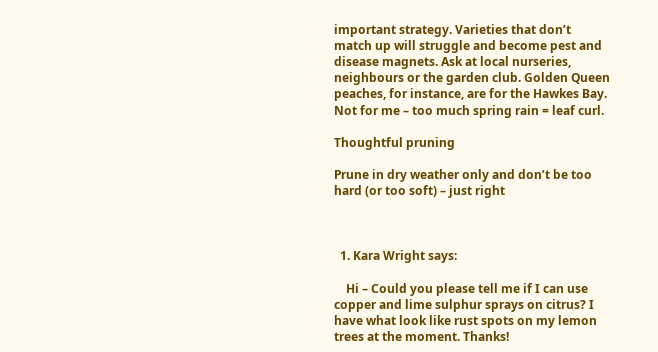important strategy. Varieties that don’t match up will struggle and become pest and disease magnets. Ask at local nurseries, neighbours or the garden club. Golden Queen peaches, for instance, are for the Hawkes Bay. Not for me – too much spring rain = leaf curl.

Thoughtful pruning

Prune in dry weather only and don’t be too hard (or too soft) – just right



  1. Kara Wright says:

    Hi – Could you please tell me if I can use copper and lime sulphur sprays on citrus? I have what look like rust spots on my lemon trees at the moment. Thanks!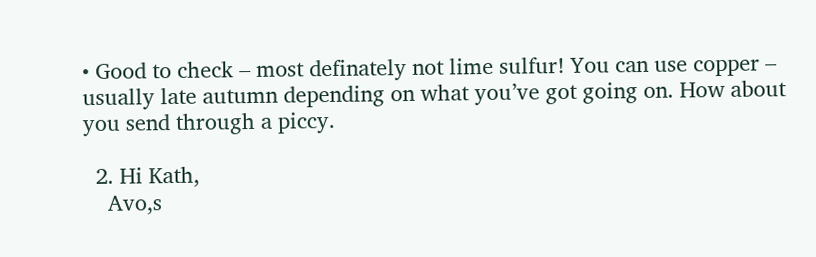• Good to check – most definately not lime sulfur! You can use copper – usually late autumn depending on what you’ve got going on. How about you send through a piccy.

  2. Hi Kath,
    Avo,s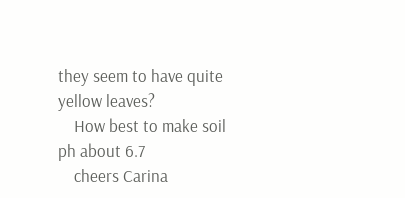they seem to have quite yellow leaves?
    How best to make soil ph about 6.7
    cheers Carina